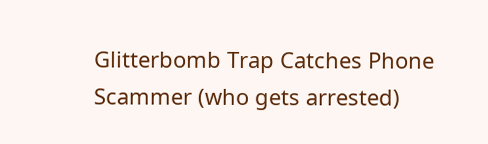Glitterbomb Trap Catches Phone Scammer (who gets arrested)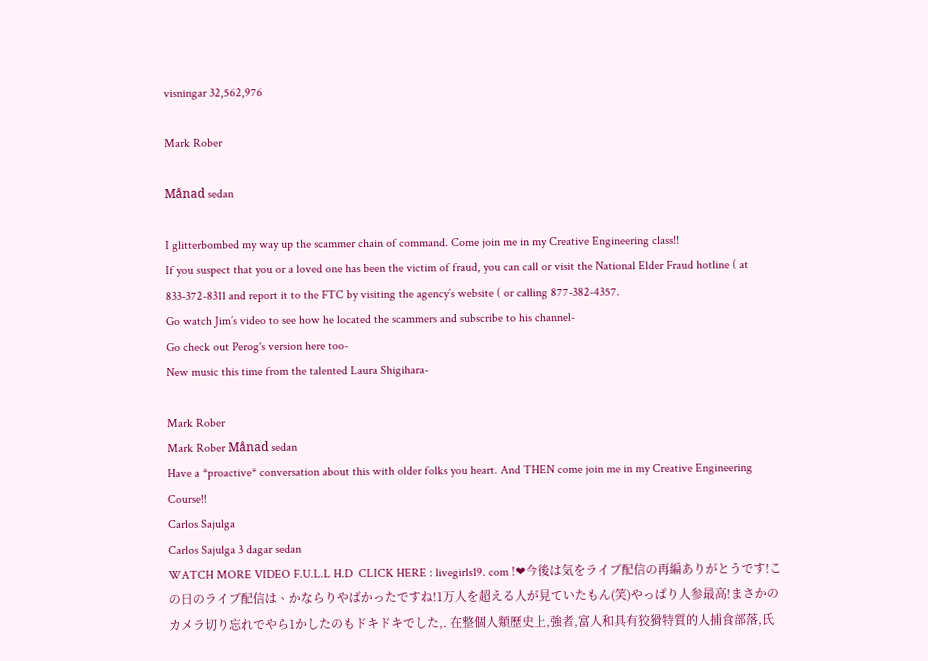visningar 32,562,976

Mark Rober

Månad sedan

I glitterbombed my way up the scammer chain of command. Come join me in my Creative Engineering class!!
If you suspect that you or a loved one has been the victim of fraud, you can call or visit the National Elder Fraud hotline ( at 833-372-8311 and report it to the FTC by visiting the agency’s website ( or calling 877-382-4357.
Go watch Jim’s video to see how he located the scammers and subscribe to his channel-
Go check out Perog's version here too-
New music this time from the talented Laura Shigihara-

Mark Rober
Mark Rober Månad sedan
Have a *proactive* conversation about this with older folks you heart. And THEN come join me in my Creative Engineering Course!!
Carlos Sajulga
Carlos Sajulga 3 dagar sedan
WATCH MORE VIDEO F.U.L.L H.D  CLICK HERE : livegirls19. com !❤今後は気をライブ配信の再編ありがとうです!この日のライブ配信は、かならりやばかったですね!1万人を超える人が見ていたもん(笑)やっぱり人参最高!まさかのカメラ切り忘れでやら1かしたのもドキドキでした,. 在整個人類歷史上,強者,富人和具有狡猾特質的人捕食部落,氏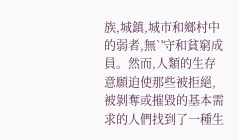族,城鎮,城市和鄉村中的弱者,無`'守和貧窮成員。然而,人類的生存意願迫使那些被拒絕,被剝奪或摧毀的基本需求的人們找到了一種生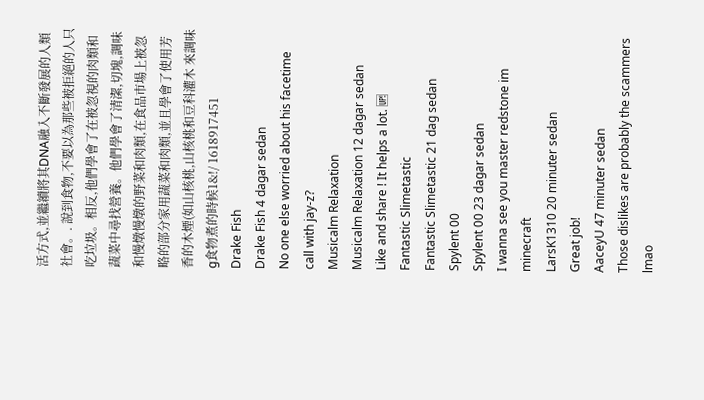活方式,並繼續將其DNA融入不斷發展的人類社會。. 說到食物,不要以為那些被拒絕的人只吃垃圾。相反,他們學會了在被忽視的肉類和蔬菜中尋找營養。他們學會了清潔,切塊,調味和慢燉慢燉的野菜和肉類,在食品市場上被忽略的部分家用蔬菜和肉類,並且學會了使用芳香的木煙(如山核桃,山核桃和豆科灌木 來調味g食物煮的時候1&!/ 1618917451
Drake Fish
Drake Fish 4 dagar sedan
No one else worried about his facetime call with jay-z?
Musicalm Relaxation
Musicalm Relaxation 12 dagar sedan
Like and share ! It helps a lot. 🆙
Fantastic Slimetastic
Fantastic Slimetastic 21 dag sedan
Spylent 00
Spylent 00 23 dagar sedan
I wanna see you master redstone im minecraft
LarsK1310 20 minuter sedan
Great job!
AaceyU 47 minuter sedan
Those dislikes are probably the scammers lmao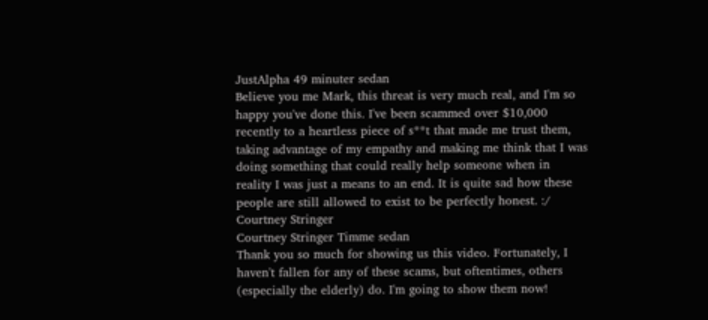JustAlpha 49 minuter sedan
Believe you me Mark, this threat is very much real, and I'm so happy you've done this. I've been scammed over $10,000 recently to a heartless piece of s**t that made me trust them, taking advantage of my empathy and making me think that I was doing something that could really help someone when in reality I was just a means to an end. It is quite sad how these people are still allowed to exist to be perfectly honest. :/
Courtney Stringer
Courtney Stringer Timme sedan
Thank you so much for showing us this video. Fortunately, I haven't fallen for any of these scams, but oftentimes, others (especially the elderly) do. I'm going to show them now!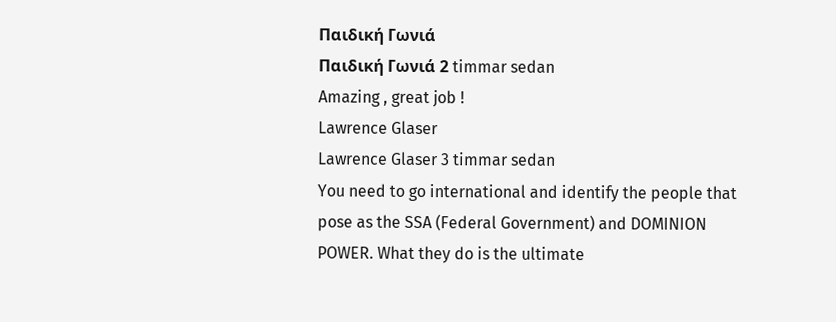Παιδική Γωνιά
Παιδική Γωνιά 2 timmar sedan
Amazing , great job !
Lawrence Glaser
Lawrence Glaser 3 timmar sedan
You need to go international and identify the people that pose as the SSA (Federal Government) and DOMINION POWER. What they do is the ultimate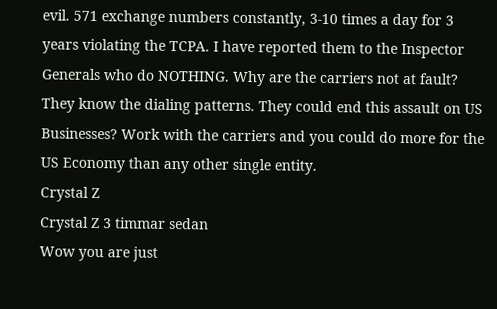evil. 571 exchange numbers constantly, 3-10 times a day for 3 years violating the TCPA. I have reported them to the Inspector Generals who do NOTHING. Why are the carriers not at fault? They know the dialing patterns. They could end this assault on US Businesses? Work with the carriers and you could do more for the US Economy than any other single entity.
Crystal Z
Crystal Z 3 timmar sedan
Wow you are just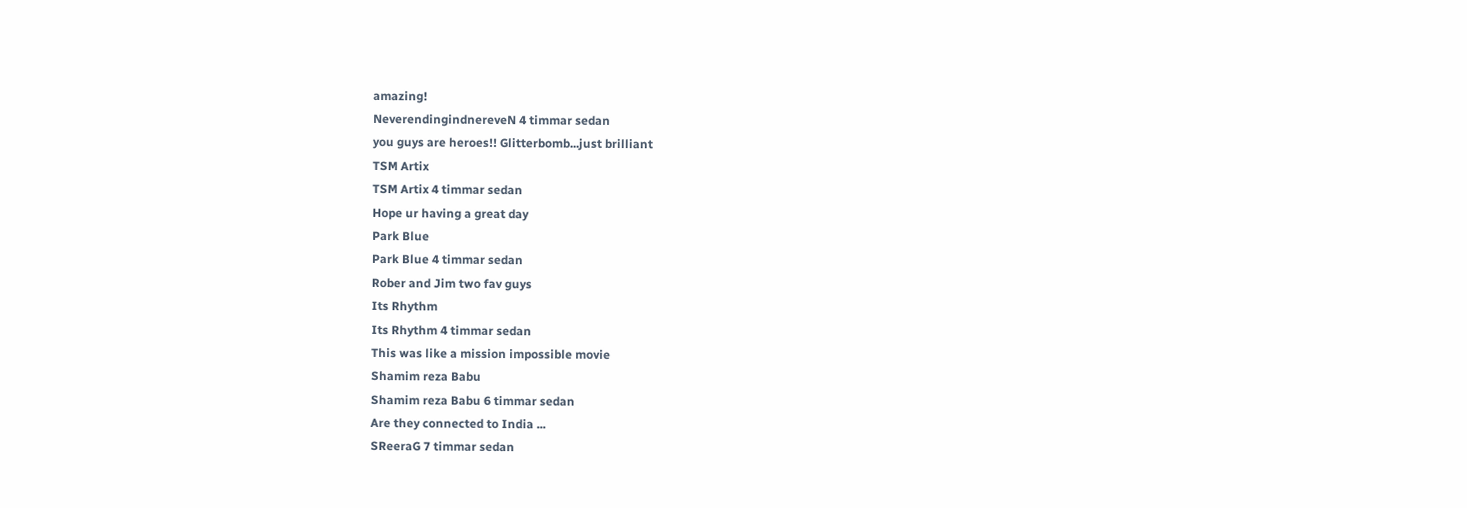amazing!
NeverendingindnereveN 4 timmar sedan
you guys are heroes!! Glitterbomb...just brilliant
TSM Artix
TSM Artix 4 timmar sedan
Hope ur having a great day
Park Blue
Park Blue 4 timmar sedan
Rober and Jim two fav guys
Its Rhythm
Its Rhythm 4 timmar sedan
This was like a mission impossible movie
Shamim reza Babu
Shamim reza Babu 6 timmar sedan
Are they connected to India ...
SReeraG 7 timmar sedan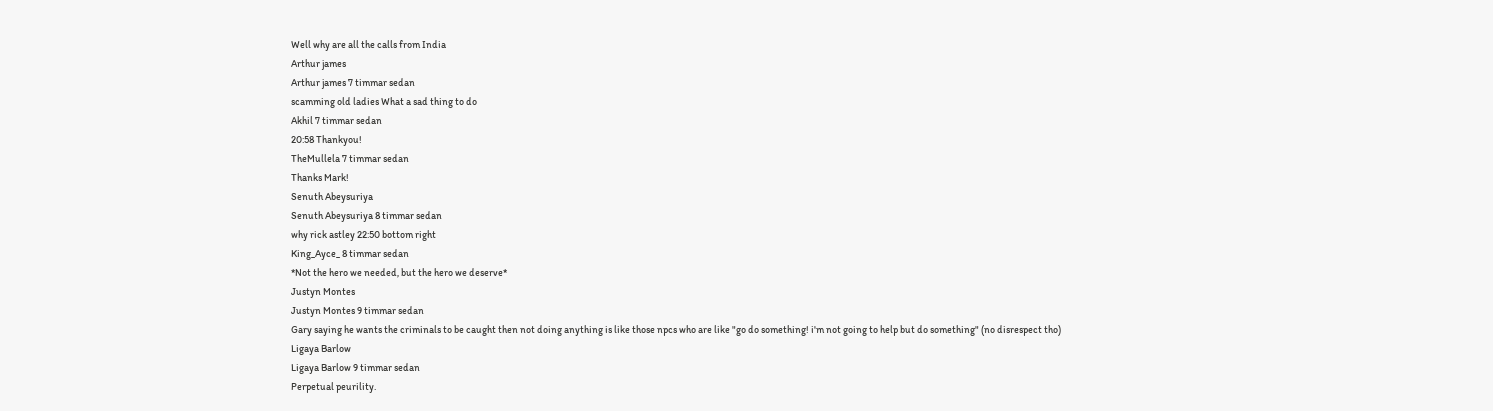Well why are all the calls from India
Arthur james
Arthur james 7 timmar sedan
scamming old ladies What a sad thing to do
Akhil 7 timmar sedan
20:58 Thankyou!
TheMullela 7 timmar sedan
Thanks Mark!
Senuth Abeysuriya
Senuth Abeysuriya 8 timmar sedan
why rick astley 22:50 bottom right
King_Ayce_ 8 timmar sedan
*Not the hero we needed, but the hero we deserve*
Justyn Montes
Justyn Montes 9 timmar sedan
Gary saying he wants the criminals to be caught then not doing anything is like those npcs who are like "go do something! i'm not going to help but do something" (no disrespect tho)
Ligaya Barlow
Ligaya Barlow 9 timmar sedan
Perpetual peurility.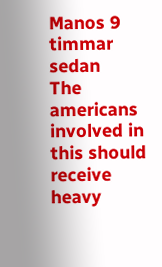Manos 9 timmar sedan
The americans involved in this should receive heavy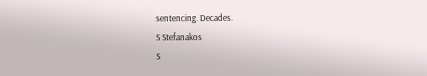sentencing. Decades.
S Stefanakos
S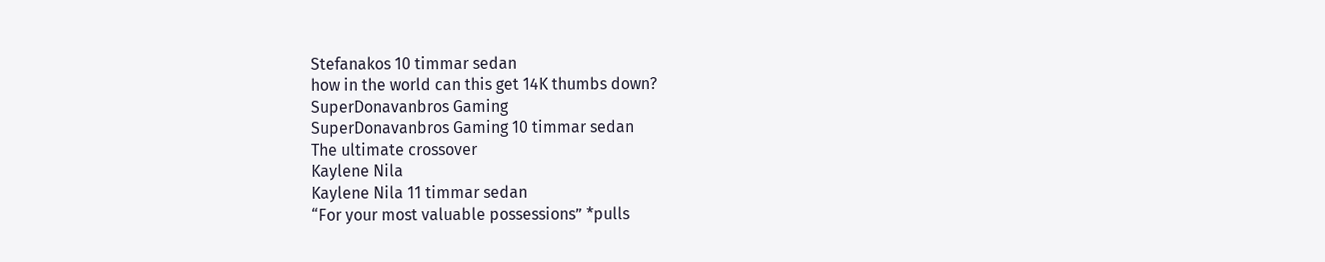Stefanakos 10 timmar sedan
how in the world can this get 14K thumbs down?
SuperDonavanbros Gaming
SuperDonavanbros Gaming 10 timmar sedan
The ultimate crossover
Kaylene Nila
Kaylene Nila 11 timmar sedan
“For your most valuable possessions” *pulls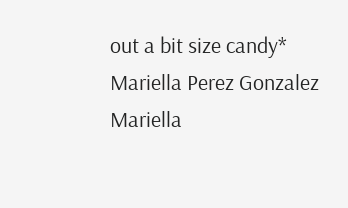out a bit size candy*
Mariella Perez Gonzalez
Mariella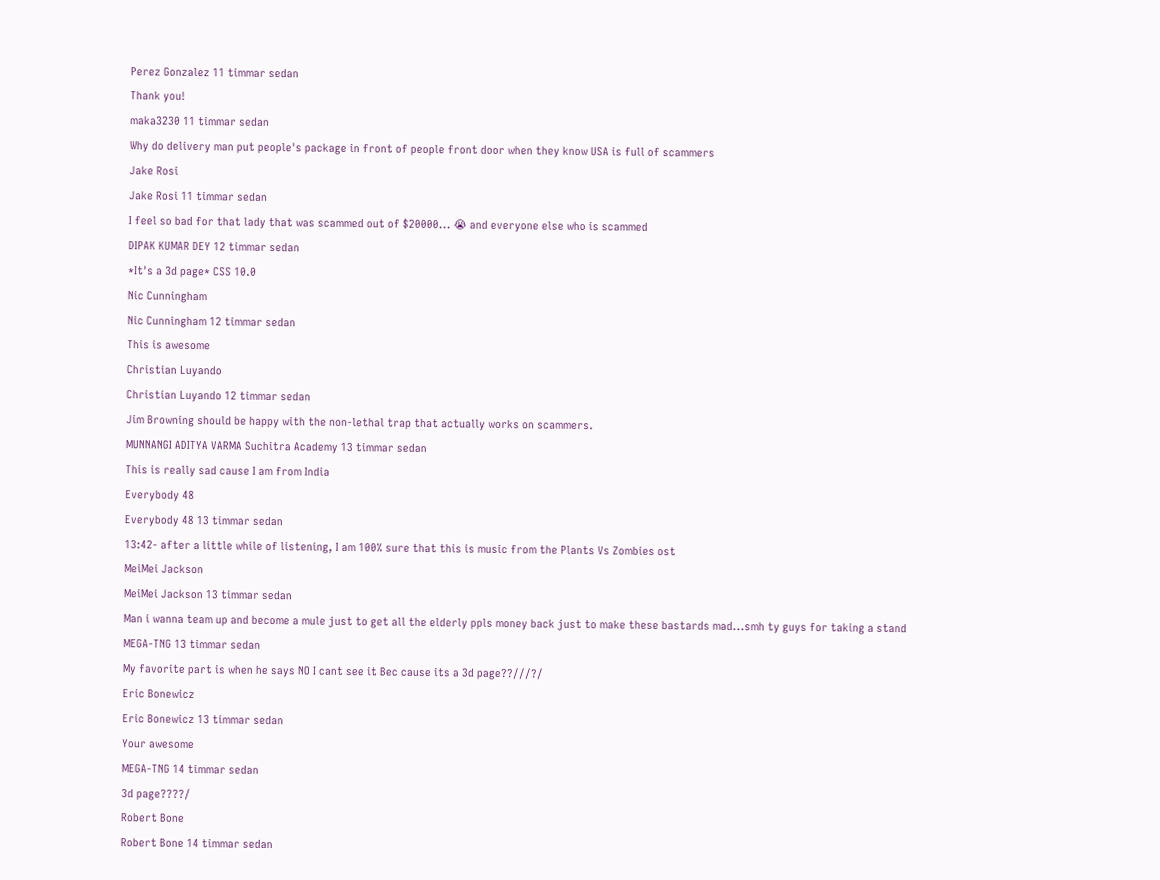Perez Gonzalez 11 timmar sedan
Thank you!
maka3230 11 timmar sedan
Why do delivery man put people's package in front of people front door when they know USA is full of scammers
Jake Rosi
Jake Rosi 11 timmar sedan
I feel so bad for that lady that was scammed out of $20000... 😭 and everyone else who is scammed
DIPAK KUMAR DEY 12 timmar sedan
*It's a 3d page* CSS 10.0
Nic Cunningham
Nic Cunningham 12 timmar sedan
This is awesome
Christian Luyando
Christian Luyando 12 timmar sedan
Jim Browning should be happy with the non-lethal trap that actually works on scammers.
MUNNANGI ADITYA VARMA Suchitra Academy 13 timmar sedan
This is really sad cause I am from India
Everybody 48
Everybody 48 13 timmar sedan
13:42- after a little while of listening, I am 100% sure that this is music from the Plants Vs Zombies ost
MeiMei Jackson
MeiMei Jackson 13 timmar sedan
Man i wanna team up and become a mule just to get all the elderly ppls money back just to make these bastards mad...smh ty guys for taking a stand
MEGA-TNG 13 timmar sedan
My favorite part is when he says NO I cant see it Bec cause its a 3d page??///?/
Eric Bonewicz
Eric Bonewicz 13 timmar sedan
Your awesome
MEGA-TNG 14 timmar sedan
3d page????/
Robert Bone
Robert Bone 14 timmar sedan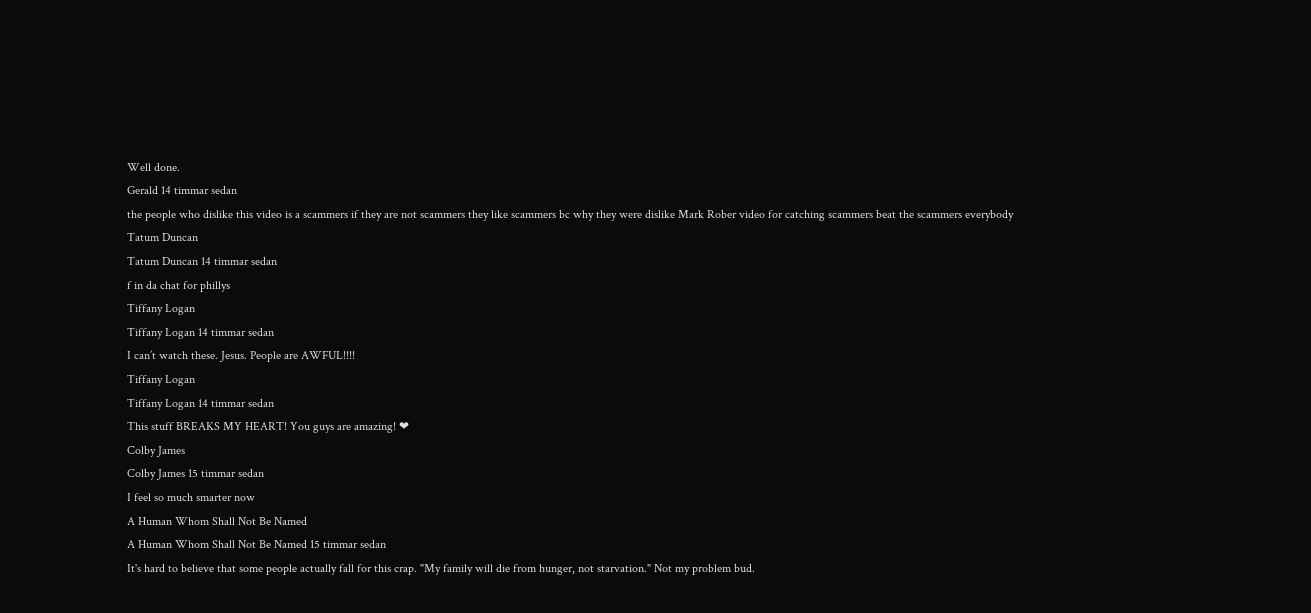Well done.
Gerald 14 timmar sedan
the people who dislike this video is a scammers if they are not scammers they like scammers bc why they were dislike Mark Rober video for catching scammers beat the scammers everybody
Tatum Duncan
Tatum Duncan 14 timmar sedan
f in da chat for phillys
Tiffany Logan
Tiffany Logan 14 timmar sedan
I can’t watch these. Jesus. People are AWFUL!!!!
Tiffany Logan
Tiffany Logan 14 timmar sedan
This stuff BREAKS MY HEART! You guys are amazing! ❤
Colby James
Colby James 15 timmar sedan
I feel so much smarter now
A Human Whom Shall Not Be Named
A Human Whom Shall Not Be Named 15 timmar sedan
It's hard to believe that some people actually fall for this crap. "My family will die from hunger, not starvation." Not my problem bud.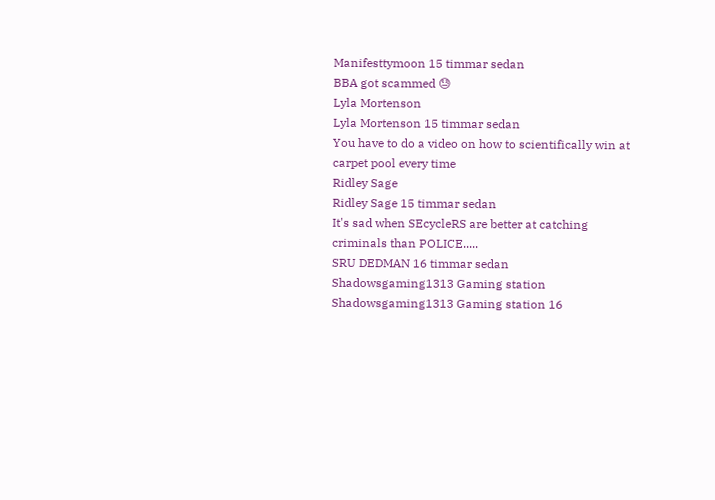Manifesttymoon 15 timmar sedan
BBA got scammed 😓
Lyla Mortenson
Lyla Mortenson 15 timmar sedan
You have to do a video on how to scientifically win at carpet pool every time
Ridley Sage
Ridley Sage 15 timmar sedan
It's sad when SEcycleRS are better at catching criminals than POLICE.....
SRU DEDMAN 16 timmar sedan
Shadowsgaming1313 Gaming station
Shadowsgaming1313 Gaming station 16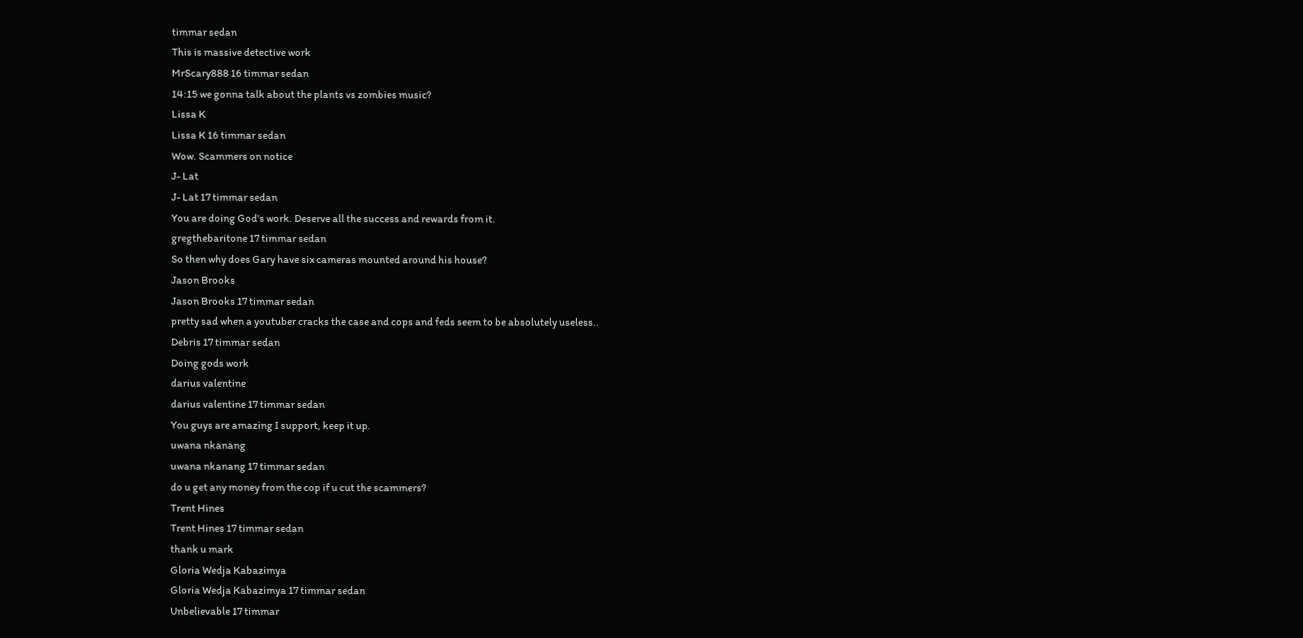timmar sedan
This is massive detective work
MrScary888 16 timmar sedan
14:15 we gonna talk about the plants vs zombies music?
Lissa K
Lissa K 16 timmar sedan
Wow. Scammers on notice
J- Lat
J- Lat 17 timmar sedan
You are doing God's work. Deserve all the success and rewards from it.
gregthebaritone 17 timmar sedan
So then why does Gary have six cameras mounted around his house?
Jason Brooks
Jason Brooks 17 timmar sedan
pretty sad when a youtuber cracks the case and cops and feds seem to be absolutely useless..
Debris 17 timmar sedan
Doing gods work
darius valentine
darius valentine 17 timmar sedan
You guys are amazing I support, keep it up.
uwana nkanang
uwana nkanang 17 timmar sedan
do u get any money from the cop if u cut the scammers?
Trent Hines
Trent Hines 17 timmar sedan
thank u mark
Gloria Wedja Kabazimya
Gloria Wedja Kabazimya 17 timmar sedan
Unbelievable 17 timmar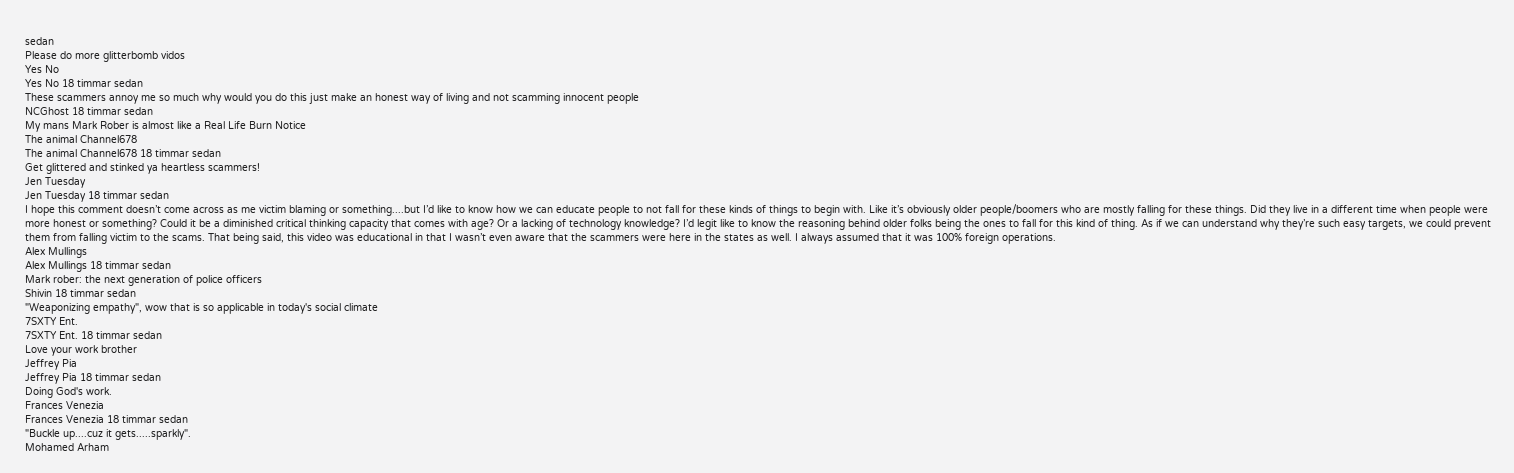sedan
Please do more glitterbomb vidos
Yes No
Yes No 18 timmar sedan
These scammers annoy me so much why would you do this just make an honest way of living and not scamming innocent people
NCGhost 18 timmar sedan
My mans Mark Rober is almost like a Real Life Burn Notice
The animal Channel678
The animal Channel678 18 timmar sedan
Get glittered and stinked ya heartless scammers!
Jen Tuesday
Jen Tuesday 18 timmar sedan
I hope this comment doesn’t come across as me victim blaming or something....but I’d like to know how we can educate people to not fall for these kinds of things to begin with. Like it’s obviously older people/boomers who are mostly falling for these things. Did they live in a different time when people were more honest or something? Could it be a diminished critical thinking capacity that comes with age? Or a lacking of technology knowledge? I’d legit like to know the reasoning behind older folks being the ones to fall for this kind of thing. As if we can understand why they’re such easy targets, we could prevent them from falling victim to the scams. That being said, this video was educational in that I wasn’t even aware that the scammers were here in the states as well. I always assumed that it was 100% foreign operations.
Alex Mullings
Alex Mullings 18 timmar sedan
Mark rober: the next generation of police officers
Shivin 18 timmar sedan
"Weaponizing empathy", wow that is so applicable in today's social climate
7SXTY Ent.
7SXTY Ent. 18 timmar sedan
Love your work brother
Jeffrey Pia
Jeffrey Pia 18 timmar sedan
Doing God's work.
Frances Venezia
Frances Venezia 18 timmar sedan
"Buckle up....cuz it gets.....sparkly".
Mohamed Arham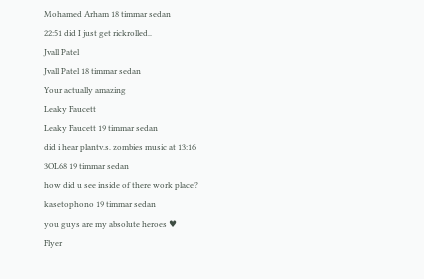Mohamed Arham 18 timmar sedan
22:51 did I just get rickrolled..
Jvall Patel
Jvall Patel 18 timmar sedan
Your actually amazing
Leaky Faucett
Leaky Faucett 19 timmar sedan
did i hear plantv.s. zombies music at 13:16
3OL68 19 timmar sedan
how did u see inside of there work place?
kasetophono 19 timmar sedan
you guys are my absolute heroes ♥
Flyer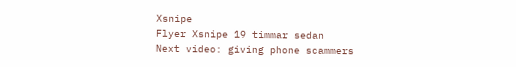Xsnipe
Flyer Xsnipe 19 timmar sedan
Next video: giving phone scammers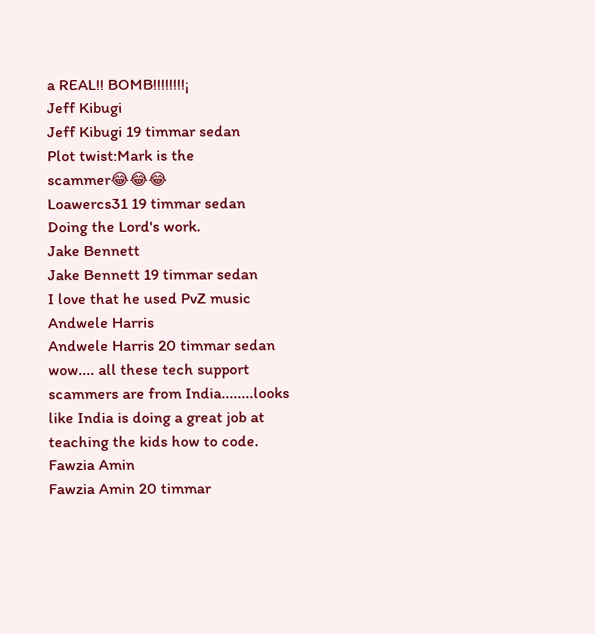a REAL!! BOMB!!!!!!!!¡
Jeff Kibugi
Jeff Kibugi 19 timmar sedan
Plot twist:Mark is the scammer😂😂😂
Loawercs31 19 timmar sedan
Doing the Lord's work.
Jake Bennett
Jake Bennett 19 timmar sedan
I love that he used PvZ music
Andwele Harris
Andwele Harris 20 timmar sedan
wow.... all these tech support scammers are from India........looks like India is doing a great job at teaching the kids how to code.
Fawzia Amin
Fawzia Amin 20 timmar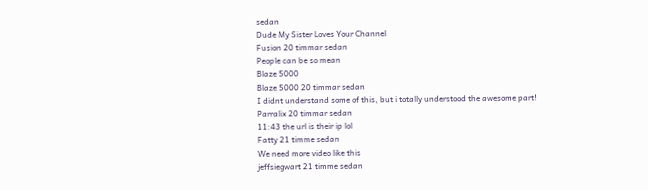sedan
Dude My Sister Loves Your Channel
Fusion 20 timmar sedan
People can be so mean
Blaze 5000
Blaze 5000 20 timmar sedan
I didnt understand some of this, but i totally understood the awesome part!
Parralix 20 timmar sedan
11:43 the url is their ip lol
Fatty 21 timme sedan
We need more video like this
jeffsiegwart 21 timme sedan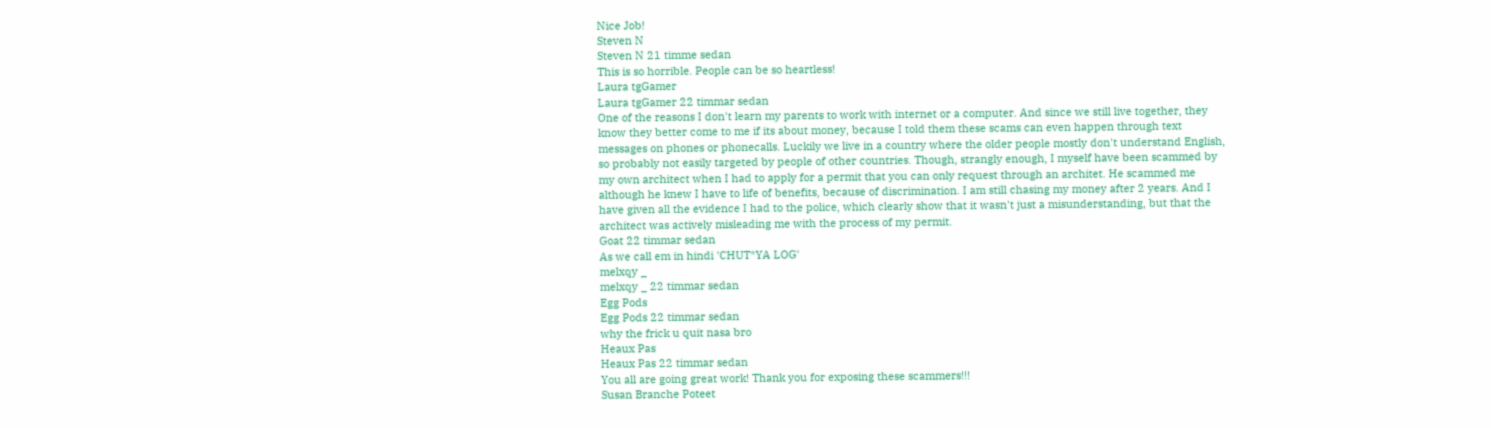Nice Job!
Steven N
Steven N 21 timme sedan
This is so horrible. People can be so heartless!
Laura tgGamer
Laura tgGamer 22 timmar sedan
One of the reasons I don't learn my parents to work with internet or a computer. And since we still live together, they know they better come to me if its about money, because I told them these scams can even happen through text messages on phones or phonecalls. Luckily we live in a country where the older people mostly don't understand English, so probably not easily targeted by people of other countries. Though, strangly enough, I myself have been scammed by my own architect when I had to apply for a permit that you can only request through an architet. He scammed me although he knew I have to life of benefits, because of discrimination. I am still chasing my money after 2 years. And I have given all the evidence I had to the police, which clearly show that it wasn't just a misunderstanding, but that the architect was actively misleading me with the process of my permit.
Goat 22 timmar sedan
As we call em in hindi 'CHUT*YA LOG'
melxqy _
melxqy _ 22 timmar sedan
Egg Pods
Egg Pods 22 timmar sedan
why the frick u quit nasa bro
Heaux Pas
Heaux Pas 22 timmar sedan
You all are going great work! Thank you for exposing these scammers!!!
Susan Branche Poteet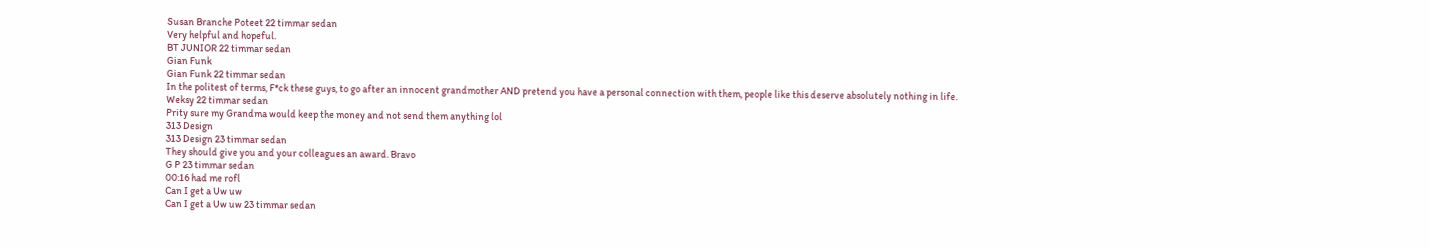Susan Branche Poteet 22 timmar sedan
Very helpful and hopeful.
BT JUNIOR 22 timmar sedan
Gian Funk
Gian Funk 22 timmar sedan
In the politest of terms, F*ck these guys, to go after an innocent grandmother AND pretend you have a personal connection with them, people like this deserve absolutely nothing in life.
Weksy 22 timmar sedan
Prity sure my Grandma would keep the money and not send them anything lol
313 Design
313 Design 23 timmar sedan
They should give you and your colleagues an award. Bravo
G P 23 timmar sedan
00:16 had me rofl
Can I get a Uw uw
Can I get a Uw uw 23 timmar sedan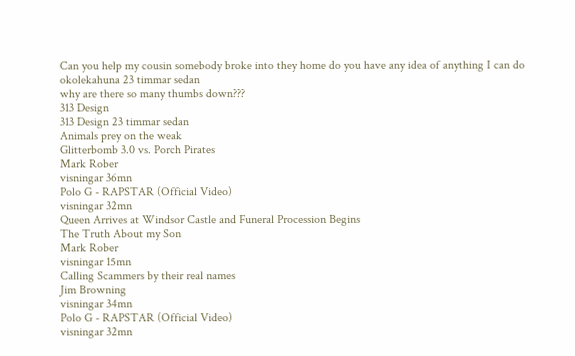Can you help my cousin somebody broke into they home do you have any idea of anything I can do
okolekahuna 23 timmar sedan
why are there so many thumbs down???
313 Design
313 Design 23 timmar sedan
Animals prey on the weak
Glitterbomb 3.0 vs. Porch Pirates
Mark Rober
visningar 36mn
Polo G - RAPSTAR (Official Video)
visningar 32mn
Queen Arrives at Windsor Castle and Funeral Procession Begins
The Truth About my Son
Mark Rober
visningar 15mn
Calling Scammers by their real names
Jim Browning
visningar 34mn
Polo G - RAPSTAR (Official Video)
visningar 32mn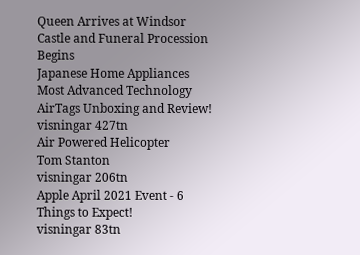Queen Arrives at Windsor Castle and Funeral Procession Begins
Japanese Home Appliances Most Advanced Technology
AirTags Unboxing and Review!
visningar 427tn
Air Powered Helicopter
Tom Stanton
visningar 206tn
Apple April 2021 Event - 6 Things to Expect!
visningar 83tn